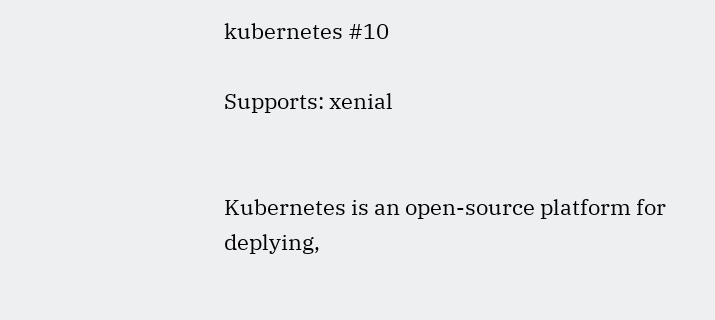kubernetes #10

Supports: xenial


Kubernetes is an open-source platform for deplying,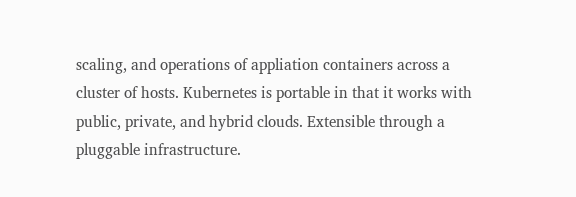scaling, and operations of appliation containers across a cluster of hosts. Kubernetes is portable in that it works with public, private, and hybrid clouds. Extensible through a pluggable infrastructure.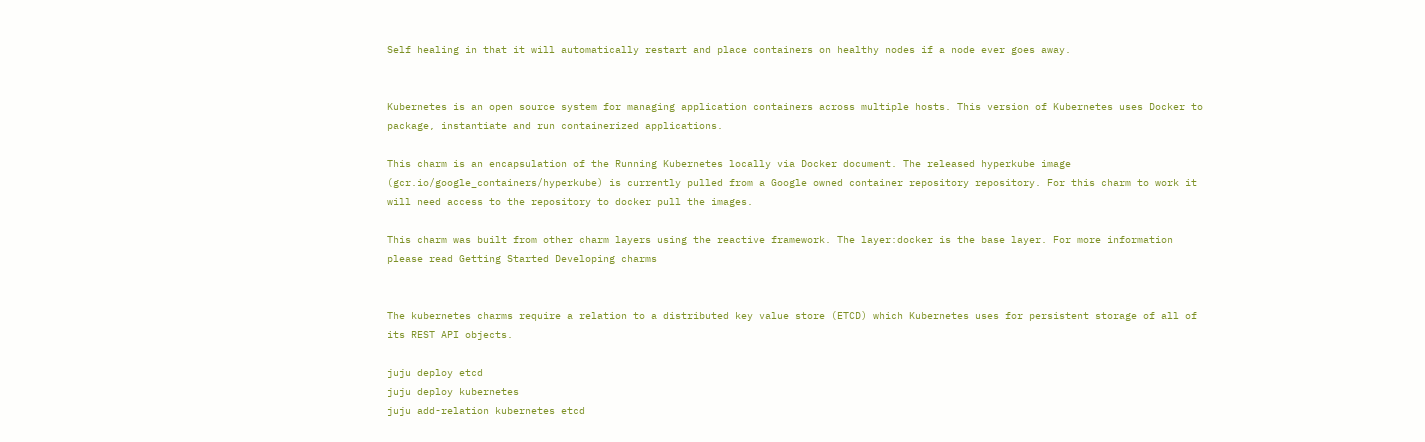Self healing in that it will automatically restart and place containers on healthy nodes if a node ever goes away.


Kubernetes is an open source system for managing application containers across multiple hosts. This version of Kubernetes uses Docker to package, instantiate and run containerized applications.

This charm is an encapsulation of the Running Kubernetes locally via Docker document. The released hyperkube image (gcr.io/google_containers/hyperkube) is currently pulled from a Google owned container repository repository. For this charm to work it will need access to the repository to docker pull the images.

This charm was built from other charm layers using the reactive framework. The layer:docker is the base layer. For more information please read Getting Started Developing charms


The kubernetes charms require a relation to a distributed key value store (ETCD) which Kubernetes uses for persistent storage of all of its REST API objects.

juju deploy etcd
juju deploy kubernetes
juju add-relation kubernetes etcd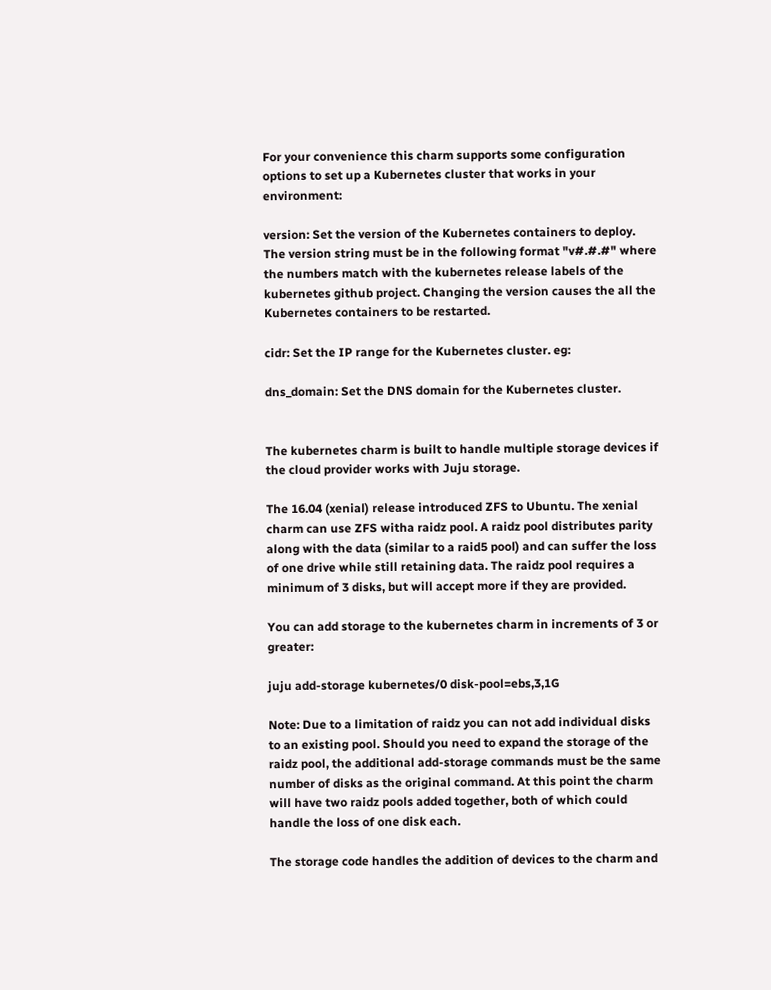For your convenience this charm supports some configuration options to set up a Kubernetes cluster that works in your environment:

version: Set the version of the Kubernetes containers to deploy. The version string must be in the following format "v#.#.#" where the numbers match with the kubernetes release labels of the kubernetes github project. Changing the version causes the all the Kubernetes containers to be restarted.

cidr: Set the IP range for the Kubernetes cluster. eg:

dns_domain: Set the DNS domain for the Kubernetes cluster.


The kubernetes charm is built to handle multiple storage devices if the cloud provider works with Juju storage.

The 16.04 (xenial) release introduced ZFS to Ubuntu. The xenial charm can use ZFS witha raidz pool. A raidz pool distributes parity along with the data (similar to a raid5 pool) and can suffer the loss of one drive while still retaining data. The raidz pool requires a minimum of 3 disks, but will accept more if they are provided.

You can add storage to the kubernetes charm in increments of 3 or greater:

juju add-storage kubernetes/0 disk-pool=ebs,3,1G

Note: Due to a limitation of raidz you can not add individual disks to an existing pool. Should you need to expand the storage of the raidz pool, the additional add-storage commands must be the same number of disks as the original command. At this point the charm will have two raidz pools added together, both of which could handle the loss of one disk each.

The storage code handles the addition of devices to the charm and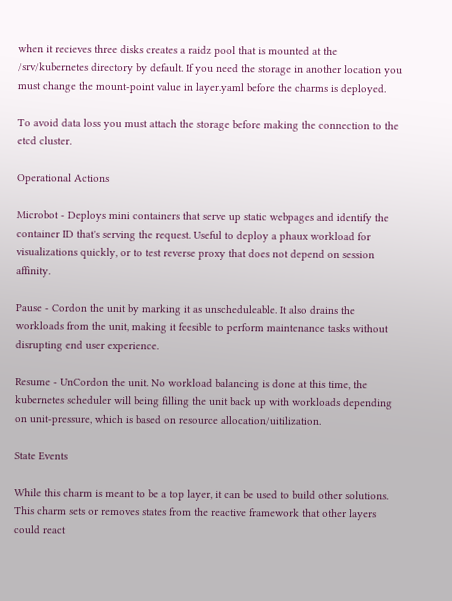when it recieves three disks creates a raidz pool that is mounted at the /srv/kubernetes directory by default. If you need the storage in another location you must change the mount-point value in layer.yaml before the charms is deployed.

To avoid data loss you must attach the storage before making the connection to the etcd cluster.

Operational Actions

Microbot - Deploys mini containers that serve up static webpages and identify the container ID that's serving the request. Useful to deploy a phaux workload for visualizations quickly, or to test reverse proxy that does not depend on session affinity.

Pause - Cordon the unit by marking it as unscheduleable. It also drains the workloads from the unit, making it feesible to perform maintenance tasks without disrupting end user experience.

Resume - UnCordon the unit. No workload balancing is done at this time, the kubernetes scheduler will being filling the unit back up with workloads depending on unit-pressure, which is based on resource allocation/uitilization.

State Events

While this charm is meant to be a top layer, it can be used to build other solutions. This charm sets or removes states from the reactive framework that other layers could react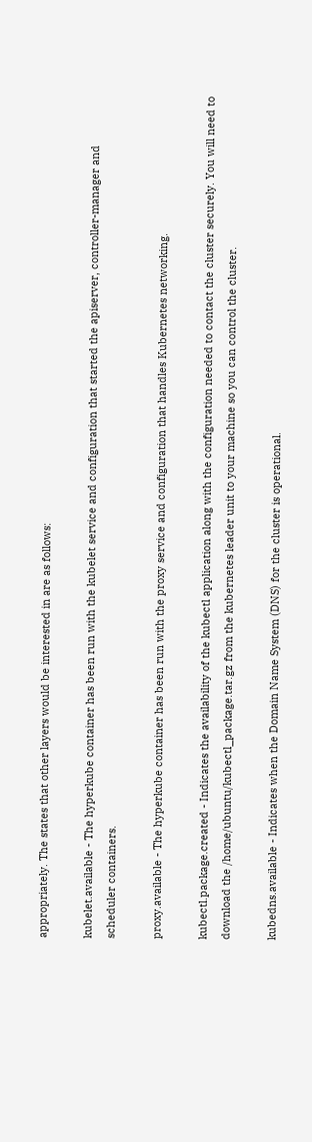appropriately. The states that other layers would be interested in are as follows:

kubelet.available - The hyperkube container has been run with the kubelet service and configuration that started the apiserver, controller-manager and scheduler containers.

proxy.available - The hyperkube container has been run with the proxy service and configuration that handles Kubernetes networking.

kubectl.package.created - Indicates the availability of the kubectl application along with the configuration needed to contact the cluster securely. You will need to download the /home/ubuntu/kubectl_package.tar.gz from the kubernetes leader unit to your machine so you can control the cluster.

kubedns.available - Indicates when the Domain Name System (DNS) for the cluster is operational.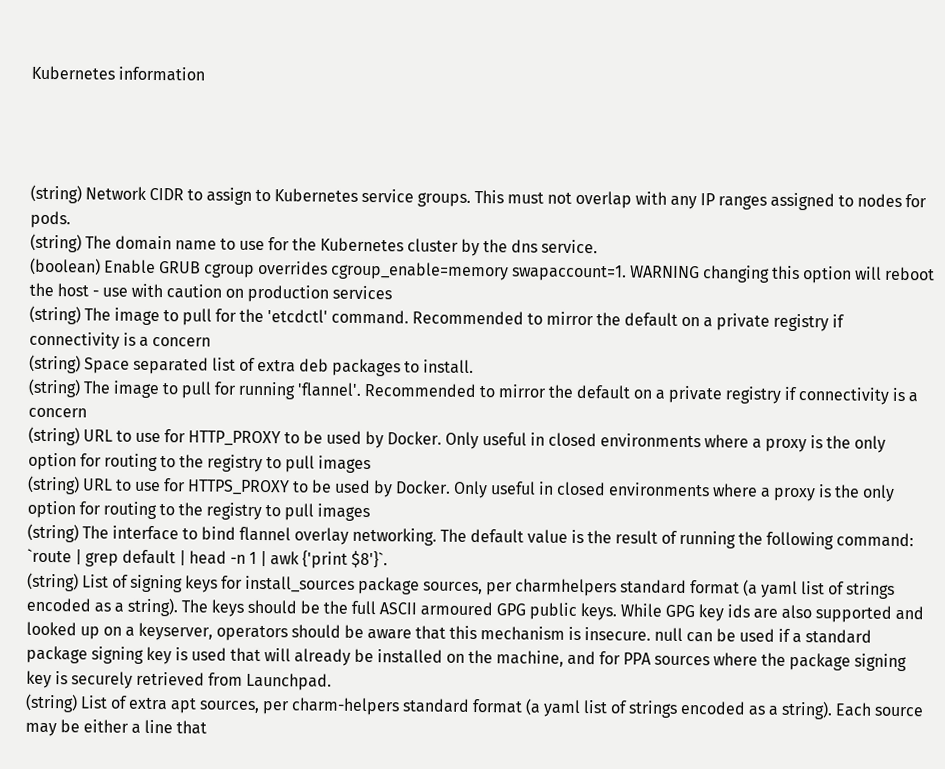Kubernetes information




(string) Network CIDR to assign to Kubernetes service groups. This must not overlap with any IP ranges assigned to nodes for pods.
(string) The domain name to use for the Kubernetes cluster by the dns service.
(boolean) Enable GRUB cgroup overrides cgroup_enable=memory swapaccount=1. WARNING changing this option will reboot the host - use with caution on production services
(string) The image to pull for the 'etcdctl' command. Recommended to mirror the default on a private registry if connectivity is a concern
(string) Space separated list of extra deb packages to install.
(string) The image to pull for running 'flannel'. Recommended to mirror the default on a private registry if connectivity is a concern
(string) URL to use for HTTP_PROXY to be used by Docker. Only useful in closed environments where a proxy is the only option for routing to the registry to pull images
(string) URL to use for HTTPS_PROXY to be used by Docker. Only useful in closed environments where a proxy is the only option for routing to the registry to pull images
(string) The interface to bind flannel overlay networking. The default value is the result of running the following command: `route | grep default | head -n 1 | awk {'print $8'}`.
(string) List of signing keys for install_sources package sources, per charmhelpers standard format (a yaml list of strings encoded as a string). The keys should be the full ASCII armoured GPG public keys. While GPG key ids are also supported and looked up on a keyserver, operators should be aware that this mechanism is insecure. null can be used if a standard package signing key is used that will already be installed on the machine, and for PPA sources where the package signing key is securely retrieved from Launchpad.
(string) List of extra apt sources, per charm-helpers standard format (a yaml list of strings encoded as a string). Each source may be either a line that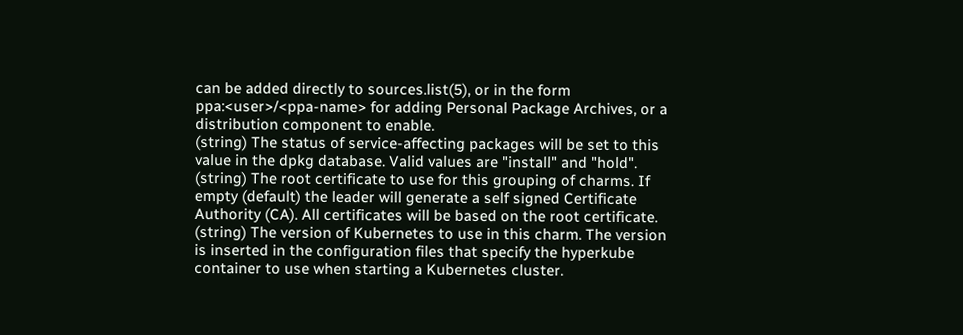can be added directly to sources.list(5), or in the form ppa:<user>/<ppa-name> for adding Personal Package Archives, or a distribution component to enable.
(string) The status of service-affecting packages will be set to this value in the dpkg database. Valid values are "install" and "hold".
(string) The root certificate to use for this grouping of charms. If empty (default) the leader will generate a self signed Certificate Authority (CA). All certificates will be based on the root certificate.
(string) The version of Kubernetes to use in this charm. The version is inserted in the configuration files that specify the hyperkube container to use when starting a Kubernetes cluster.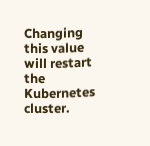Changing this value will restart the Kubernetes cluster.